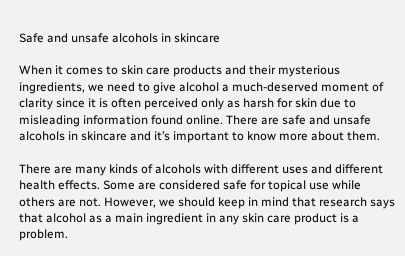Safe and unsafe alcohols in skincare

When it comes to skin care products and their mysterious ingredients, we need to give alcohol a much-deserved moment of clarity since it is often perceived only as harsh for skin due to misleading information found online. There are safe and unsafe alcohols in skincare and it’s important to know more about them.

There are many kinds of alcohols with different uses and different health effects. Some are considered safe for topical use while others are not. However, we should keep in mind that research says that alcohol as a main ingredient in any skin care product is a problem.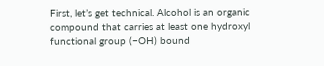First, let’s get technical. Alcohol is an organic compound that carries at least one hydroxyl functional group (−OH) bound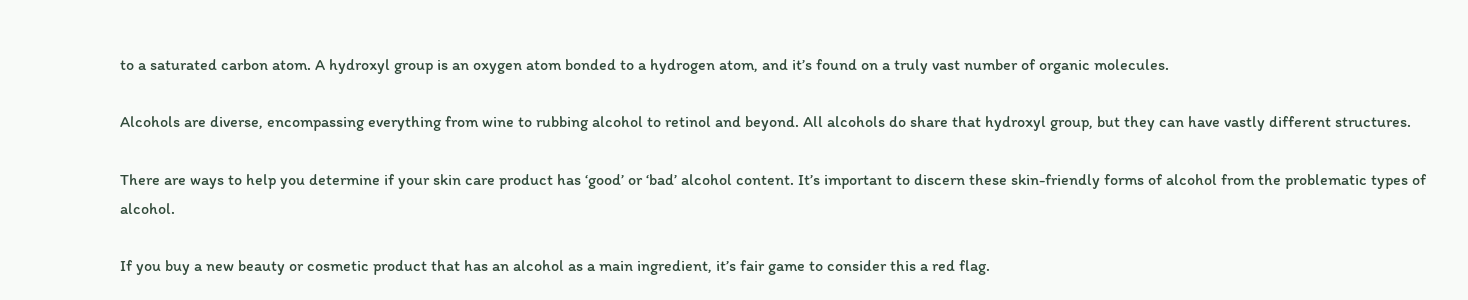to a saturated carbon atom. A hydroxyl group is an oxygen atom bonded to a hydrogen atom, and it’s found on a truly vast number of organic molecules.

Alcohols are diverse, encompassing everything from wine to rubbing alcohol to retinol and beyond. All alcohols do share that hydroxyl group, but they can have vastly different structures.

There are ways to help you determine if your skin care product has ‘good’ or ‘bad’ alcohol content. It’s important to discern these skin-friendly forms of alcohol from the problematic types of alcohol.

If you buy a new beauty or cosmetic product that has an alcohol as a main ingredient, it’s fair game to consider this a red flag.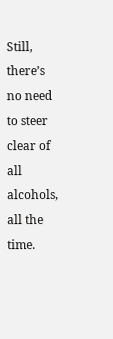Still, there’s no need to steer clear of all alcohols, all the time.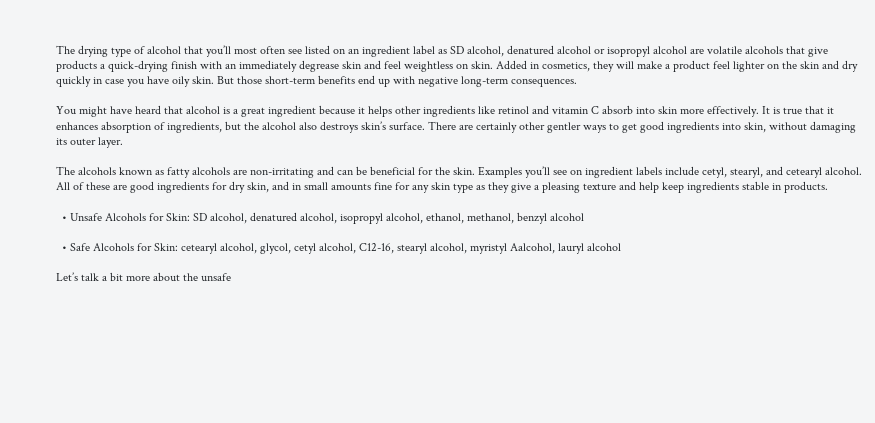The drying type of alcohol that you’ll most often see listed on an ingredient label as SD alcohol, denatured alcohol or isopropyl alcohol are volatile alcohols that give products a quick-drying finish with an immediately degrease skin and feel weightless on skin. Added in cosmetics, they will make a product feel lighter on the skin and dry quickly in case you have oily skin. But those short-term benefits end up with negative long-term consequences.

You might have heard that alcohol is a great ingredient because it helps other ingredients like retinol and vitamin C absorb into skin more effectively. It is true that it enhances absorption of ingredients, but the alcohol also destroys skin’s surface. There are certainly other gentler ways to get good ingredients into skin, without damaging its outer layer.

The alcohols known as fatty alcohols are non-irritating and can be beneficial for the skin. Examples you’ll see on ingredient labels include cetyl, stearyl, and cetearyl alcohol. All of these are good ingredients for dry skin, and in small amounts fine for any skin type as they give a pleasing texture and help keep ingredients stable in products.

  • Unsafe Alcohols for Skin: SD alcohol, denatured alcohol, isopropyl alcohol, ethanol, methanol, benzyl alcohol

  • Safe Alcohols for Skin: cetearyl alcohol, glycol, cetyl alcohol, C12-16, stearyl alcohol, myristyl Aalcohol, lauryl alcohol

Let’s talk a bit more about the unsafe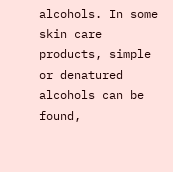alcohols. In some skin care products, simple or denatured alcohols can be found,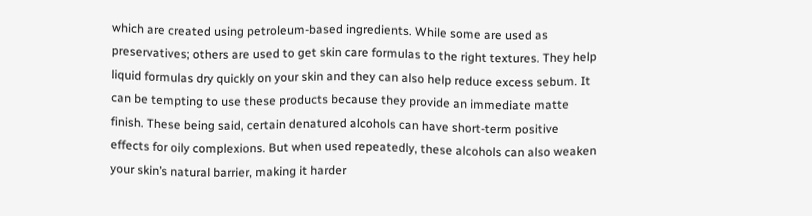which are created using petroleum-based ingredients. While some are used as preservatives; others are used to get skin care formulas to the right textures. They help liquid formulas dry quickly on your skin and they can also help reduce excess sebum. It can be tempting to use these products because they provide an immediate matte finish. These being said, certain denatured alcohols can have short-term positive effects for oily complexions. But when used repeatedly, these alcohols can also weaken your skin’s natural barrier, making it harder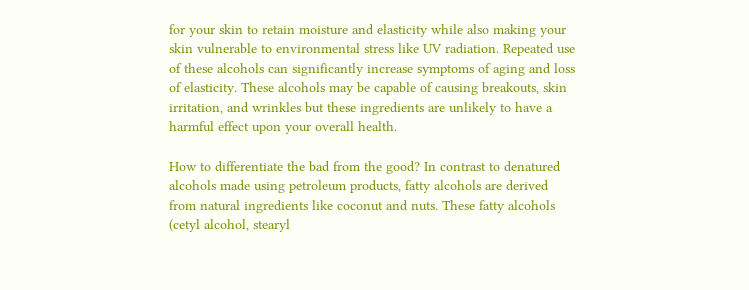for your skin to retain moisture and elasticity while also making your skin vulnerable to environmental stress like UV radiation. Repeated use of these alcohols can significantly increase symptoms of aging and loss of elasticity. These alcohols may be capable of causing breakouts, skin irritation, and wrinkles but these ingredients are unlikely to have a harmful effect upon your overall health.

How to differentiate the bad from the good? In contrast to denatured alcohols made using petroleum products, fatty alcohols are derived from natural ingredients like coconut and nuts. These fatty alcohols (cetyl alcohol, stearyl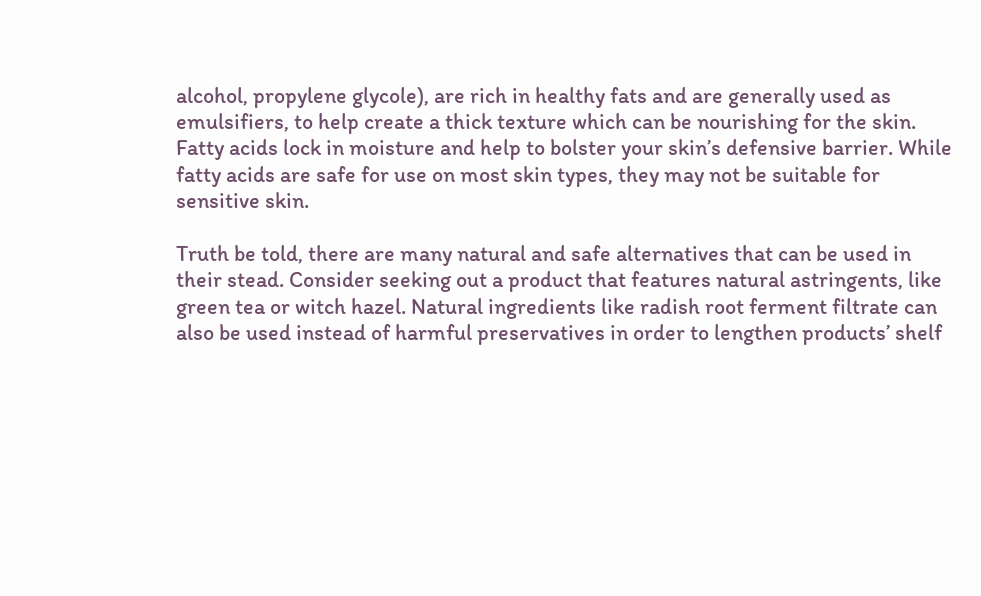alcohol, propylene glycole), are rich in healthy fats and are generally used as emulsifiers, to help create a thick texture which can be nourishing for the skin. Fatty acids lock in moisture and help to bolster your skin’s defensive barrier. While fatty acids are safe for use on most skin types, they may not be suitable for sensitive skin.

Truth be told, there are many natural and safe alternatives that can be used in their stead. Consider seeking out a product that features natural astringents, like green tea or witch hazel. Natural ingredients like radish root ferment filtrate can also be used instead of harmful preservatives in order to lengthen products’ shelf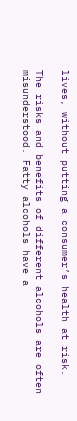lives, without putting a consumer’s health at risk.

The risks and benefits of different alcohols are often misunderstood. Fatty alcohols have a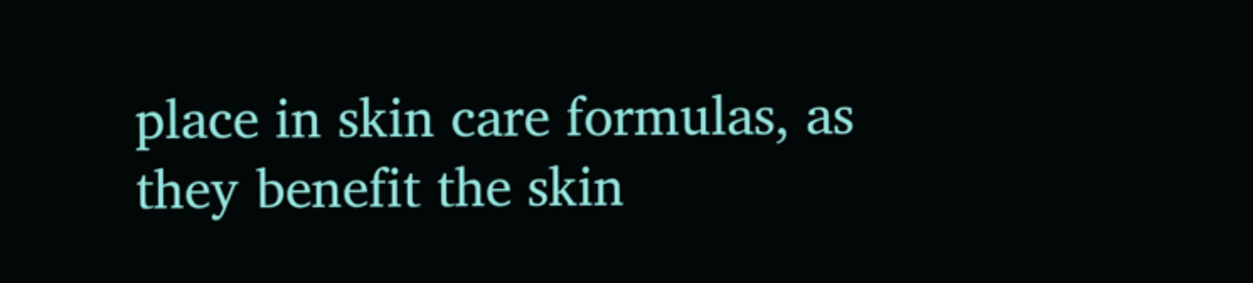place in skin care formulas, as they benefit the skin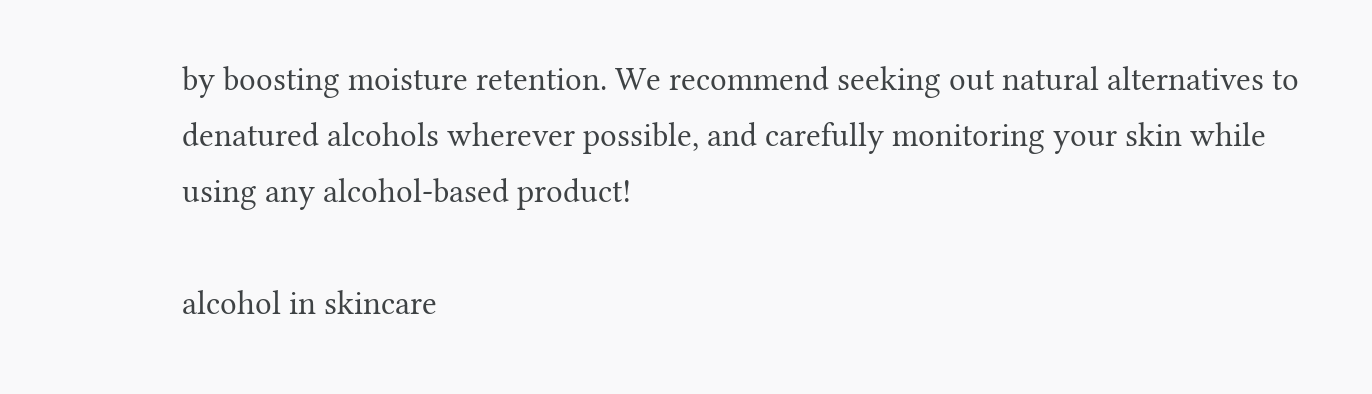by boosting moisture retention. We recommend seeking out natural alternatives to denatured alcohols wherever possible, and carefully monitoring your skin while using any alcohol-based product!

alcohol in skincare